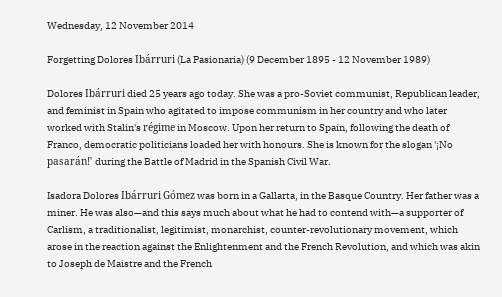Wednesday, 12 November 2014

Forgetting Dolores Ibárruri (La Pasionaria) (9 December 1895 - 12 November 1989)

Dolores Ibárruri died 25 years ago today. She was a pro-Soviet communist, Republican leader, and feminist in Spain who agitated to impose communism in her country and who later worked with Stalin's régime in Moscow. Upon her return to Spain, following the death of Franco, democratic politicians loaded her with honours. She is known for the slogan '¡No pasarán!' during the Battle of Madrid in the Spanish Civil War.

Isadora Dolores Ibárruri Gómez was born in a Gallarta, in the Basque Country. Her father was a miner. He was also—and this says much about what he had to contend with—a supporter of Carlism, a traditionalist, legitimist, monarchist, counter-revolutionary movement, which arose in the reaction against the Enlightenment and the French Revolution, and which was akin to Joseph de Maistre and the French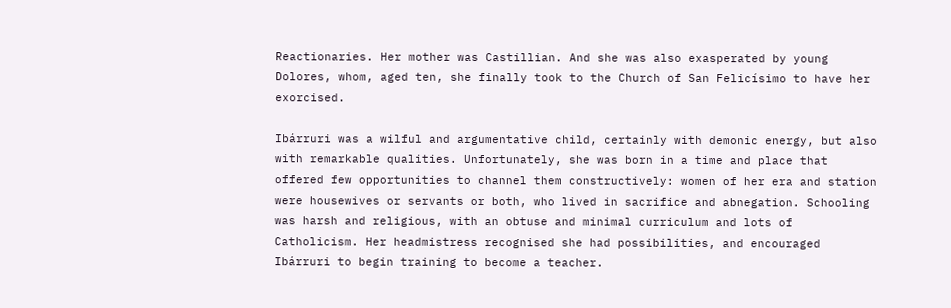Reactionaries. Her mother was Castillian. And she was also exasperated by young Dolores, whom, aged ten, she finally took to the Church of San Felicísimo to have her exorcised.

Ibárruri was a wilful and argumentative child, certainly with demonic energy, but also with remarkable qualities. Unfortunately, she was born in a time and place that offered few opportunities to channel them constructively: women of her era and station were housewives or servants or both, who lived in sacrifice and abnegation. Schooling was harsh and religious, with an obtuse and minimal curriculum and lots of Catholicism. Her headmistress recognised she had possibilities, and encouraged Ibárruri to begin training to become a teacher.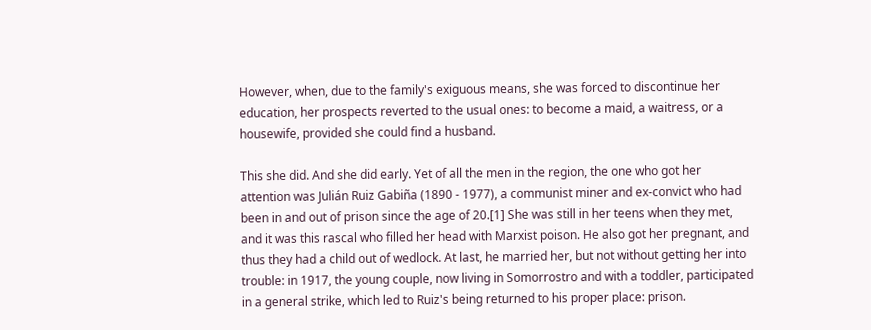However, when, due to the family's exiguous means, she was forced to discontinue her education, her prospects reverted to the usual ones: to become a maid, a waitress, or a housewife, provided she could find a husband.

This she did. And she did early. Yet of all the men in the region, the one who got her attention was Julián Ruiz Gabiña (1890 - 1977), a communist miner and ex-convict who had been in and out of prison since the age of 20.[1] She was still in her teens when they met, and it was this rascal who filled her head with Marxist poison. He also got her pregnant, and thus they had a child out of wedlock. At last, he married her, but not without getting her into trouble: in 1917, the young couple, now living in Somorrostro and with a toddler, participated in a general strike, which led to Ruiz's being returned to his proper place: prison.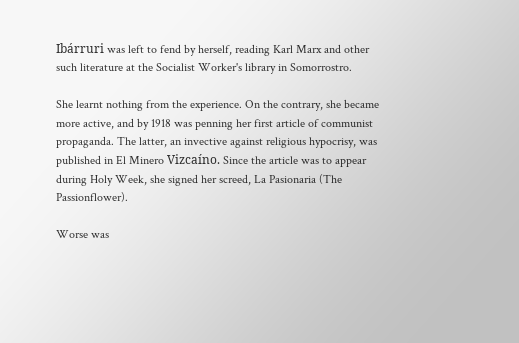Ibárruri was left to fend by herself, reading Karl Marx and other such literature at the Socialist Worker's library in Somorrostro.

She learnt nothing from the experience. On the contrary, she became more active, and by 1918 was penning her first article of communist propaganda. The latter, an invective against religious hypocrisy, was published in El Minero Vizcaíno. Since the article was to appear during Holy Week, she signed her screed, La Pasionaria (The Passionflower).

Worse was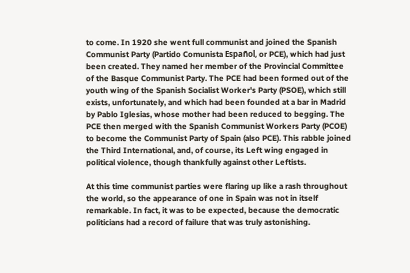to come. In 1920 she went full communist and joined the Spanish Communist Party (Partido Comunista Español, or PCE), which had just been created. They named her member of the Provincial Committee of the Basque Communist Party. The PCE had been formed out of the youth wing of the Spanish Socialist Worker's Party (PSOE), which still exists, unfortunately, and which had been founded at a bar in Madrid by Pablo Iglesias, whose mother had been reduced to begging. The PCE then merged with the Spanish Communist Workers Party (PCOE) to become the Communist Party of Spain (also PCE). This rabble joined the Third International, and, of course, its Left wing engaged in political violence, though thankfully against other Leftists.

At this time communist parties were flaring up like a rash throughout the world, so the appearance of one in Spain was not in itself remarkable. In fact, it was to be expected, because the democratic politicians had a record of failure that was truly astonishing.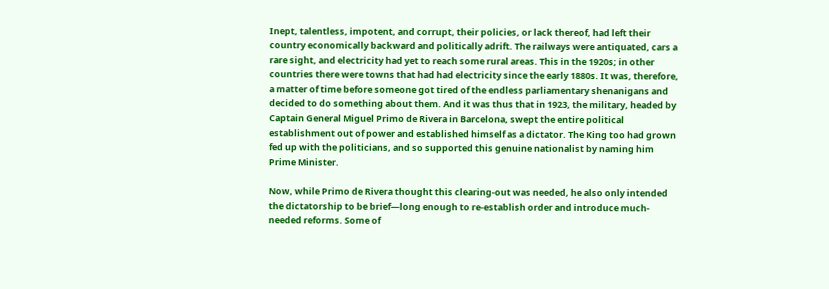Inept, talentless, impotent, and corrupt, their policies, or lack thereof, had left their country economically backward and politically adrift. The railways were antiquated, cars a rare sight, and electricity had yet to reach some rural areas. This in the 1920s; in other countries there were towns that had had electricity since the early 1880s. It was, therefore, a matter of time before someone got tired of the endless parliamentary shenanigans and decided to do something about them. And it was thus that in 1923, the military, headed by Captain General Miguel Primo de Rivera in Barcelona, swept the entire political establishment out of power and established himself as a dictator. The King too had grown fed up with the politicians, and so supported this genuine nationalist by naming him Prime Minister.

Now, while Primo de Rivera thought this clearing-out was needed, he also only intended the dictatorship to be brief—long enough to re-establish order and introduce much-needed reforms. Some of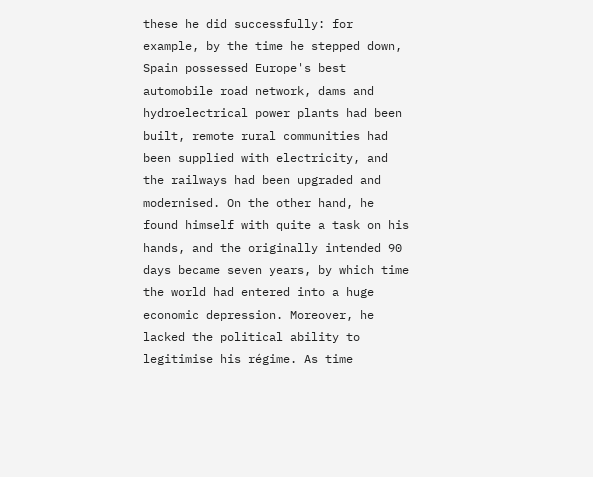these he did successfully: for example, by the time he stepped down, Spain possessed Europe's best automobile road network, dams and hydroelectrical power plants had been built, remote rural communities had been supplied with electricity, and the railways had been upgraded and modernised. On the other hand, he found himself with quite a task on his hands, and the originally intended 90 days became seven years, by which time the world had entered into a huge economic depression. Moreover, he lacked the political ability to legitimise his régime. As time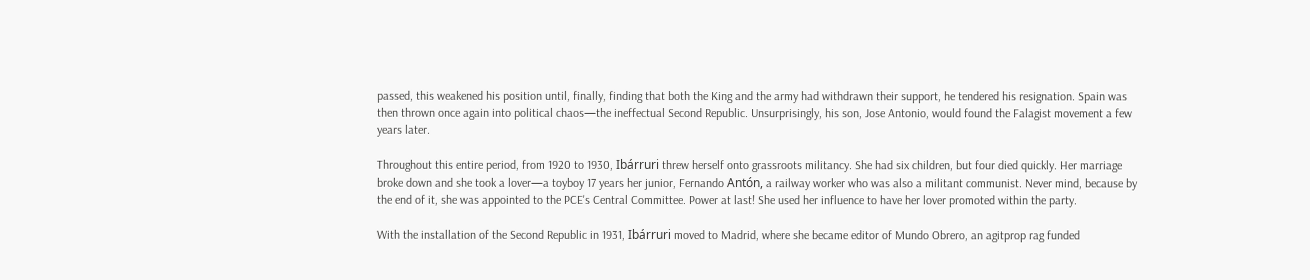passed, this weakened his position until, finally, finding that both the King and the army had withdrawn their support, he tendered his resignation. Spain was then thrown once again into political chaos—the ineffectual Second Republic. Unsurprisingly, his son, Jose Antonio, would found the Falagist movement a few years later.

Throughout this entire period, from 1920 to 1930, Ibárruri threw herself onto grassroots militancy. She had six children, but four died quickly. Her marriage broke down and she took a lover—a toyboy 17 years her junior, Fernando Antón, a railway worker who was also a militant communist. Never mind, because by the end of it, she was appointed to the PCE's Central Committee. Power at last! She used her influence to have her lover promoted within the party.

With the installation of the Second Republic in 1931, Ibárruri moved to Madrid, where she became editor of Mundo Obrero, an agitprop rag funded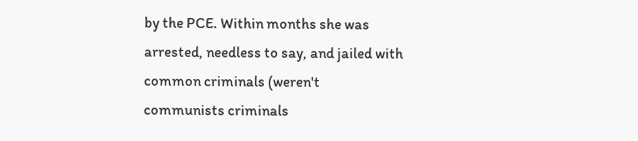by the PCE. Within months she was arrested, needless to say, and jailed with common criminals (weren't communists criminals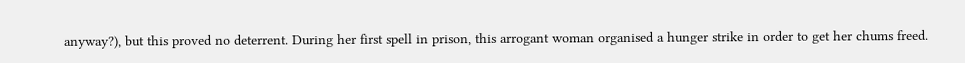anyway?), but this proved no deterrent. During her first spell in prison, this arrogant woman organised a hunger strike in order to get her chums freed.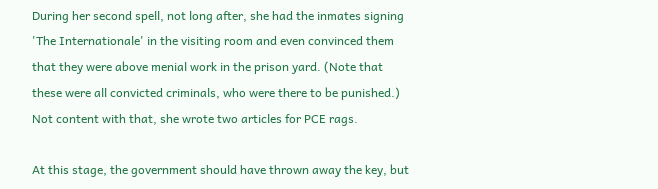During her second spell, not long after, she had the inmates signing 'The Internationale' in the visiting room and even convinced them that they were above menial work in the prison yard. (Note that these were all convicted criminals, who were there to be punished.) Not content with that, she wrote two articles for PCE rags.

At this stage, the government should have thrown away the key, but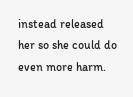instead released her so she could do even more harm.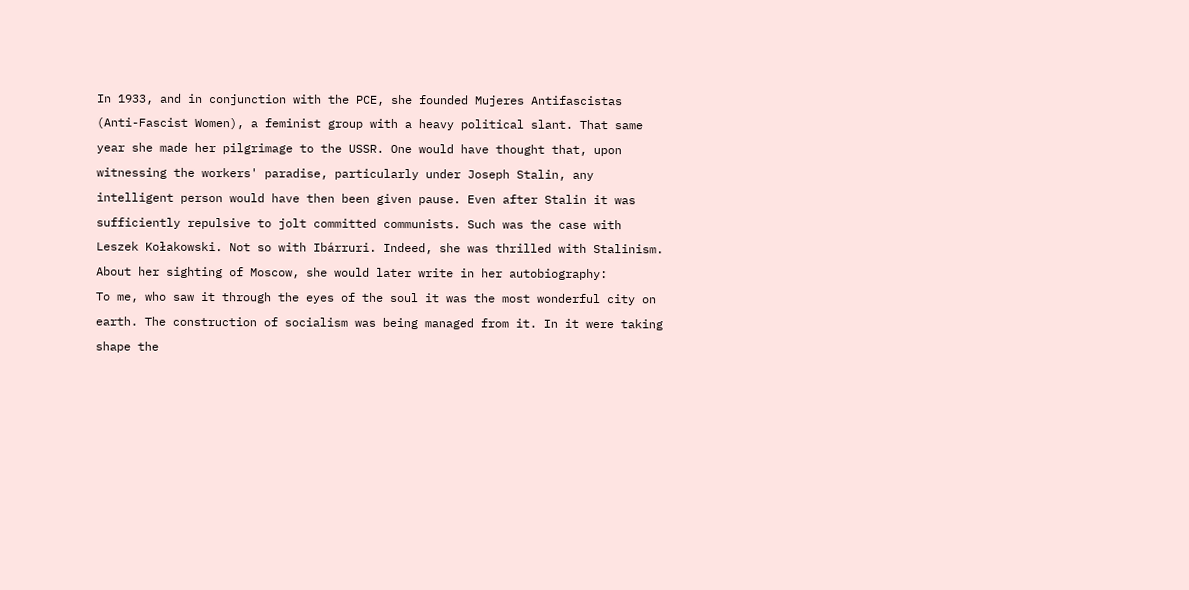In 1933, and in conjunction with the PCE, she founded Mujeres Antifascistas (Anti-Fascist Women), a feminist group with a heavy political slant. That same year she made her pilgrimage to the USSR. One would have thought that, upon witnessing the workers' paradise, particularly under Joseph Stalin, any intelligent person would have then been given pause. Even after Stalin it was sufficiently repulsive to jolt committed communists. Such was the case with Leszek Kołakowski. Not so with Ibárruri. Indeed, she was thrilled with Stalinism. About her sighting of Moscow, she would later write in her autobiography:
To me, who saw it through the eyes of the soul it was the most wonderful city on earth. The construction of socialism was being managed from it. In it were taking shape the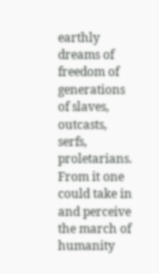earthly dreams of freedom of generations of slaves, outcasts, serfs, proletarians. From it one could take in and perceive the march of humanity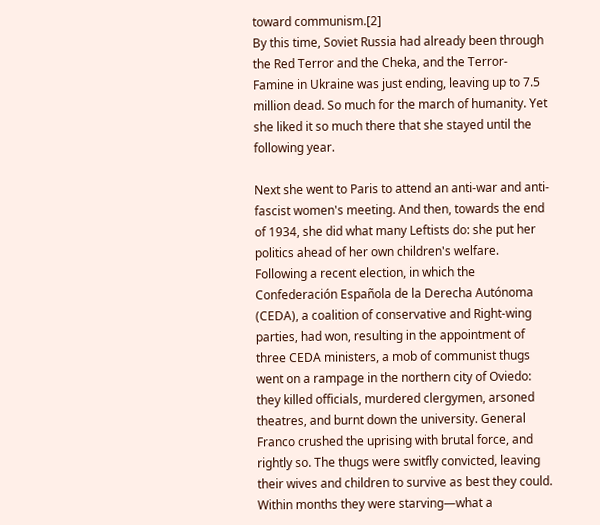toward communism.[2]
By this time, Soviet Russia had already been through the Red Terror and the Cheka, and the Terror-Famine in Ukraine was just ending, leaving up to 7.5 million dead. So much for the march of humanity. Yet she liked it so much there that she stayed until the following year.

Next she went to Paris to attend an anti-war and anti-fascist women's meeting. And then, towards the end of 1934, she did what many Leftists do: she put her politics ahead of her own children's welfare. Following a recent election, in which the Confederación Española de la Derecha Autónoma (CEDA), a coalition of conservative and Right-wing parties, had won, resulting in the appointment of three CEDA ministers, a mob of communist thugs went on a rampage in the northern city of Oviedo: they killed officials, murdered clergymen, arsoned theatres, and burnt down the university. General Franco crushed the uprising with brutal force, and rightly so. The thugs were switfly convicted, leaving their wives and children to survive as best they could. Within months they were starving—what a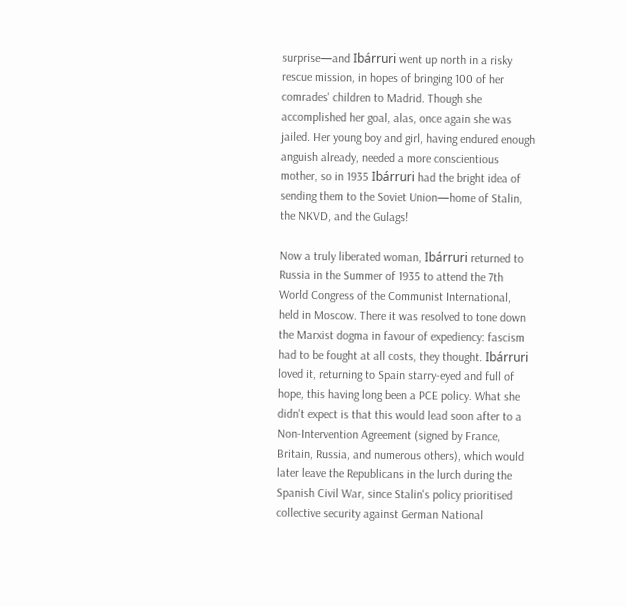surprise—and Ibárruri went up north in a risky rescue mission, in hopes of bringing 100 of her comrades' children to Madrid. Though she accomplished her goal, alas, once again she was jailed. Her young boy and girl, having endured enough anguish already, needed a more conscientious mother, so in 1935 Ibárruri had the bright idea of sending them to the Soviet Union—home of Stalin, the NKVD, and the Gulags!

Now a truly liberated woman, Ibárruri returned to Russia in the Summer of 1935 to attend the 7th World Congress of the Communist International, held in Moscow. There it was resolved to tone down the Marxist dogma in favour of expediency: fascism had to be fought at all costs, they thought. Ibárruri loved it, returning to Spain starry-eyed and full of hope, this having long been a PCE policy. What she didn't expect is that this would lead soon after to a Non-Intervention Agreement (signed by France, Britain, Russia, and numerous others), which would later leave the Republicans in the lurch during the Spanish Civil War, since Stalin's policy prioritised collective security against German National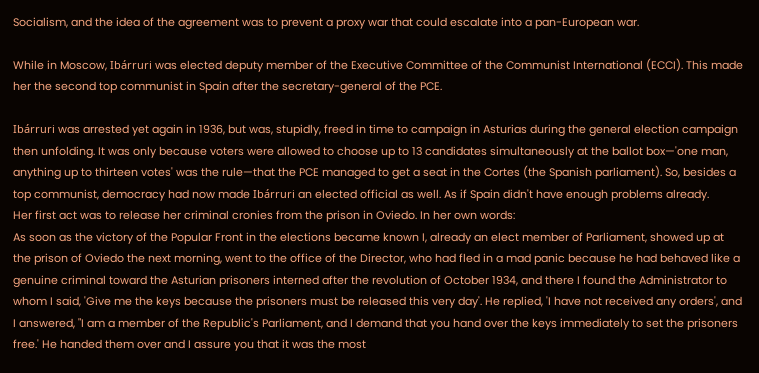Socialism, and the idea of the agreement was to prevent a proxy war that could escalate into a pan-European war.

While in Moscow, Ibárruri was elected deputy member of the Executive Committee of the Communist International (ECCI). This made her the second top communist in Spain after the secretary-general of the PCE.

Ibárruri was arrested yet again in 1936, but was, stupidly, freed in time to campaign in Asturias during the general election campaign then unfolding. It was only because voters were allowed to choose up to 13 candidates simultaneously at the ballot box—'one man, anything up to thirteen votes' was the rule—that the PCE managed to get a seat in the Cortes (the Spanish parliament). So, besides a top communist, democracy had now made Ibárruri an elected official as well. As if Spain didn't have enough problems already.
Her first act was to release her criminal cronies from the prison in Oviedo. In her own words:
As soon as the victory of the Popular Front in the elections became known I, already an elect member of Parliament, showed up at the prison of Oviedo the next morning, went to the office of the Director, who had fled in a mad panic because he had behaved like a genuine criminal toward the Asturian prisoners interned after the revolution of October 1934, and there I found the Administrator to whom I said, 'Give me the keys because the prisoners must be released this very day'. He replied, 'I have not received any orders', and I answered, "I am a member of the Republic's Parliament, and I demand that you hand over the keys immediately to set the prisoners free.' He handed them over and I assure you that it was the most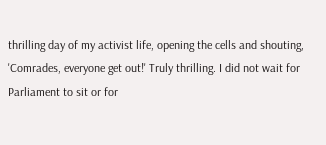thrilling day of my activist life, opening the cells and shouting, 'Comrades, everyone get out!' Truly thrilling. I did not wait for Parliament to sit or for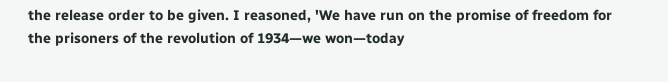the release order to be given. I reasoned, 'We have run on the promise of freedom for the prisoners of the revolution of 1934—we won—today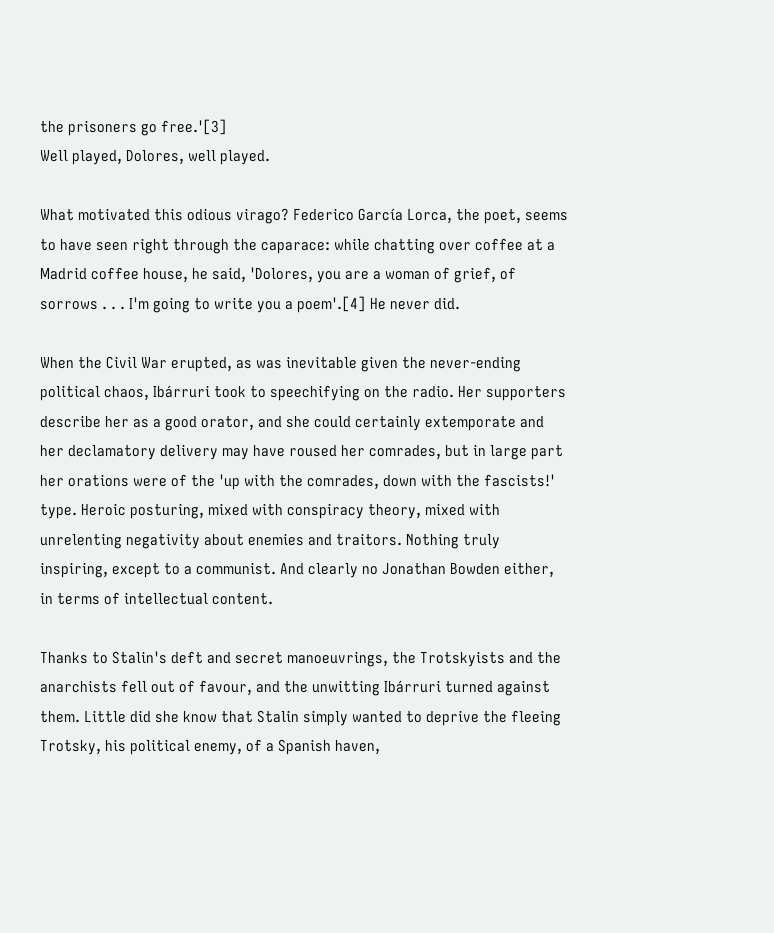the prisoners go free.'[3]
Well played, Dolores, well played.

What motivated this odious virago? Federico García Lorca, the poet, seems to have seen right through the caparace: while chatting over coffee at a Madrid coffee house, he said, 'Dolores, you are a woman of grief, of sorrows . . . I'm going to write you a poem'.[4] He never did.

When the Civil War erupted, as was inevitable given the never-ending political chaos, Ibárruri took to speechifying on the radio. Her supporters describe her as a good orator, and she could certainly extemporate and her declamatory delivery may have roused her comrades, but in large part her orations were of the 'up with the comrades, down with the fascists!' type. Heroic posturing, mixed with conspiracy theory, mixed with unrelenting negativity about enemies and traitors. Nothing truly inspiring, except to a communist. And clearly no Jonathan Bowden either, in terms of intellectual content.

Thanks to Stalin's deft and secret manoeuvrings, the Trotskyists and the anarchists fell out of favour, and the unwitting Ibárruri turned against them. Little did she know that Stalin simply wanted to deprive the fleeing Trotsky, his political enemy, of a Spanish haven,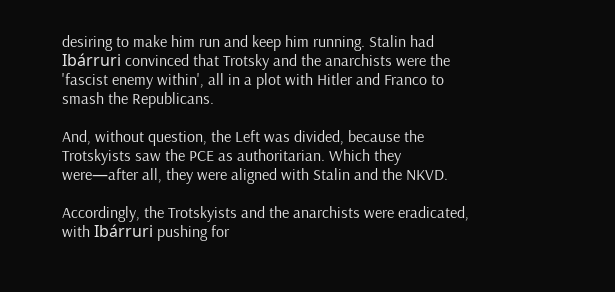desiring to make him run and keep him running. Stalin had Ibárruri convinced that Trotsky and the anarchists were the 'fascist enemy within', all in a plot with Hitler and Franco to smash the Republicans.

And, without question, the Left was divided, because the Trotskyists saw the PCE as authoritarian. Which they were—after all, they were aligned with Stalin and the NKVD.

Accordingly, the Trotskyists and the anarchists were eradicated, with Ibárruri pushing for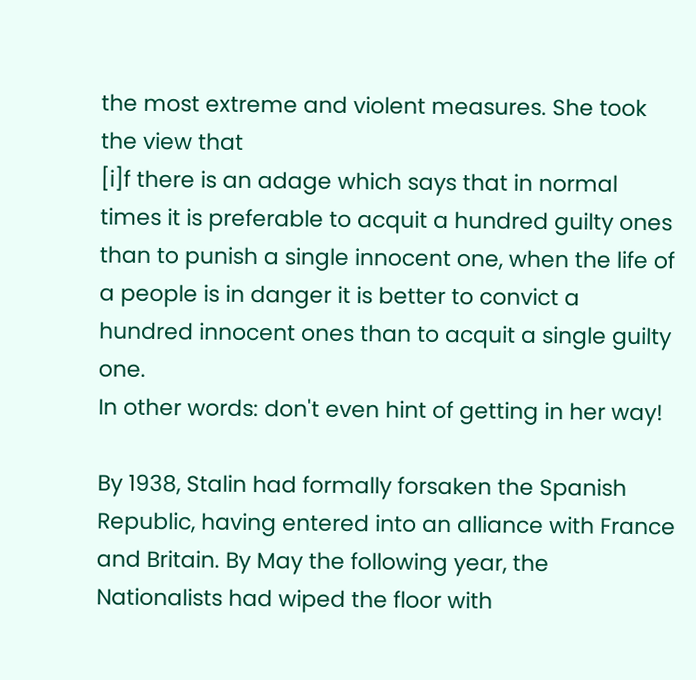the most extreme and violent measures. She took the view that
[i]f there is an adage which says that in normal times it is preferable to acquit a hundred guilty ones than to punish a single innocent one, when the life of a people is in danger it is better to convict a hundred innocent ones than to acquit a single guilty one.
In other words: don't even hint of getting in her way!

By 1938, Stalin had formally forsaken the Spanish Republic, having entered into an alliance with France and Britain. By May the following year, the Nationalists had wiped the floor with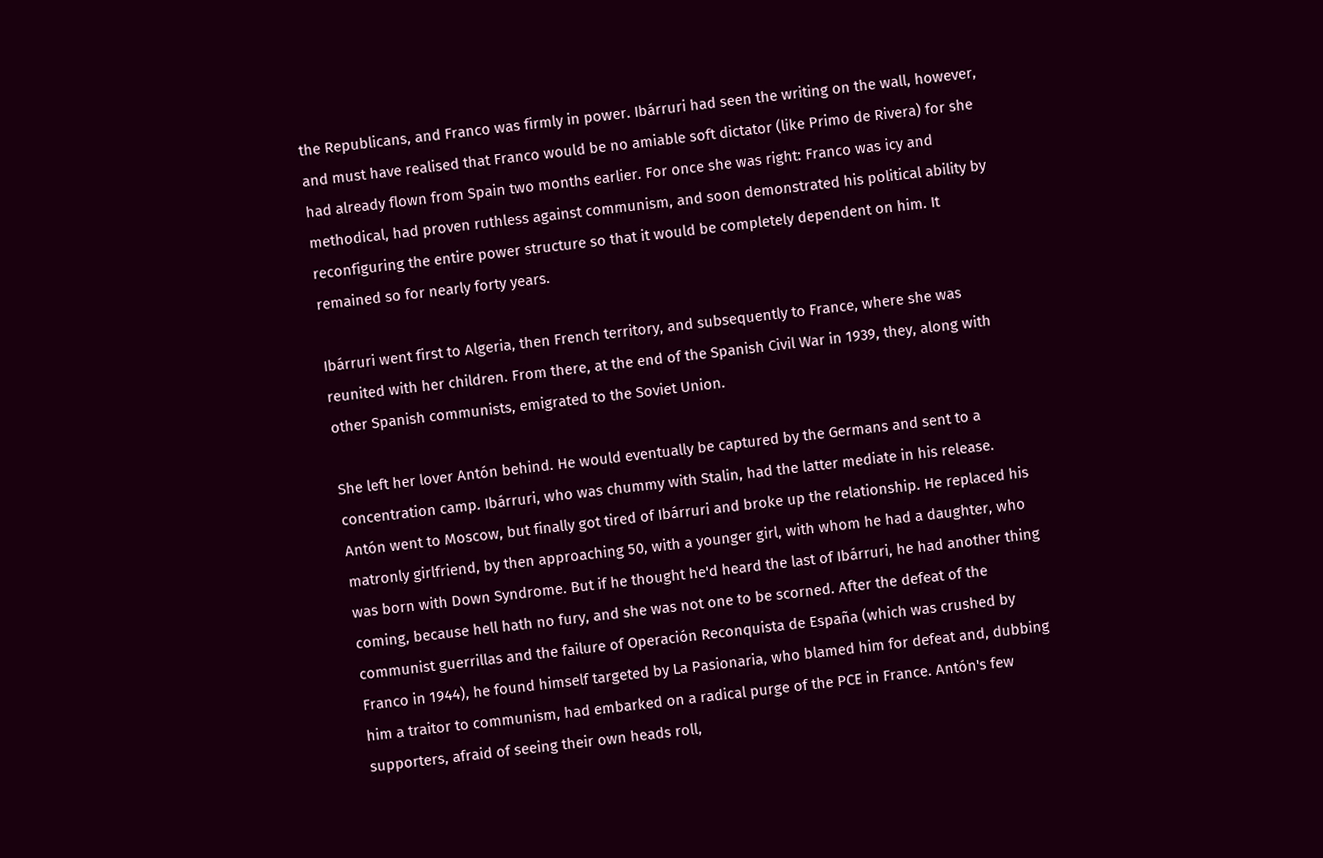the Republicans, and Franco was firmly in power. Ibárruri had seen the writing on the wall, however, and must have realised that Franco would be no amiable soft dictator (like Primo de Rivera) for she had already flown from Spain two months earlier. For once she was right: Franco was icy and methodical, had proven ruthless against communism, and soon demonstrated his political ability by reconfiguring the entire power structure so that it would be completely dependent on him. It remained so for nearly forty years.

Ibárruri went first to Algeria, then French territory, and subsequently to France, where she was reunited with her children. From there, at the end of the Spanish Civil War in 1939, they, along with other Spanish communists, emigrated to the Soviet Union.

She left her lover Antón behind. He would eventually be captured by the Germans and sent to a concentration camp. Ibárruri, who was chummy with Stalin, had the latter mediate in his release. Antón went to Moscow, but finally got tired of Ibárruri and broke up the relationship. He replaced his matronly girlfriend, by then approaching 50, with a younger girl, with whom he had a daughter, who was born with Down Syndrome. But if he thought he'd heard the last of Ibárruri, he had another thing coming, because hell hath no fury, and she was not one to be scorned. After the defeat of the communist guerrillas and the failure of Operación Reconquista de España (which was crushed by Franco in 1944), he found himself targeted by La Pasionaria, who blamed him for defeat and, dubbing him a traitor to communism, had embarked on a radical purge of the PCE in France. Antón's few supporters, afraid of seeing their own heads roll,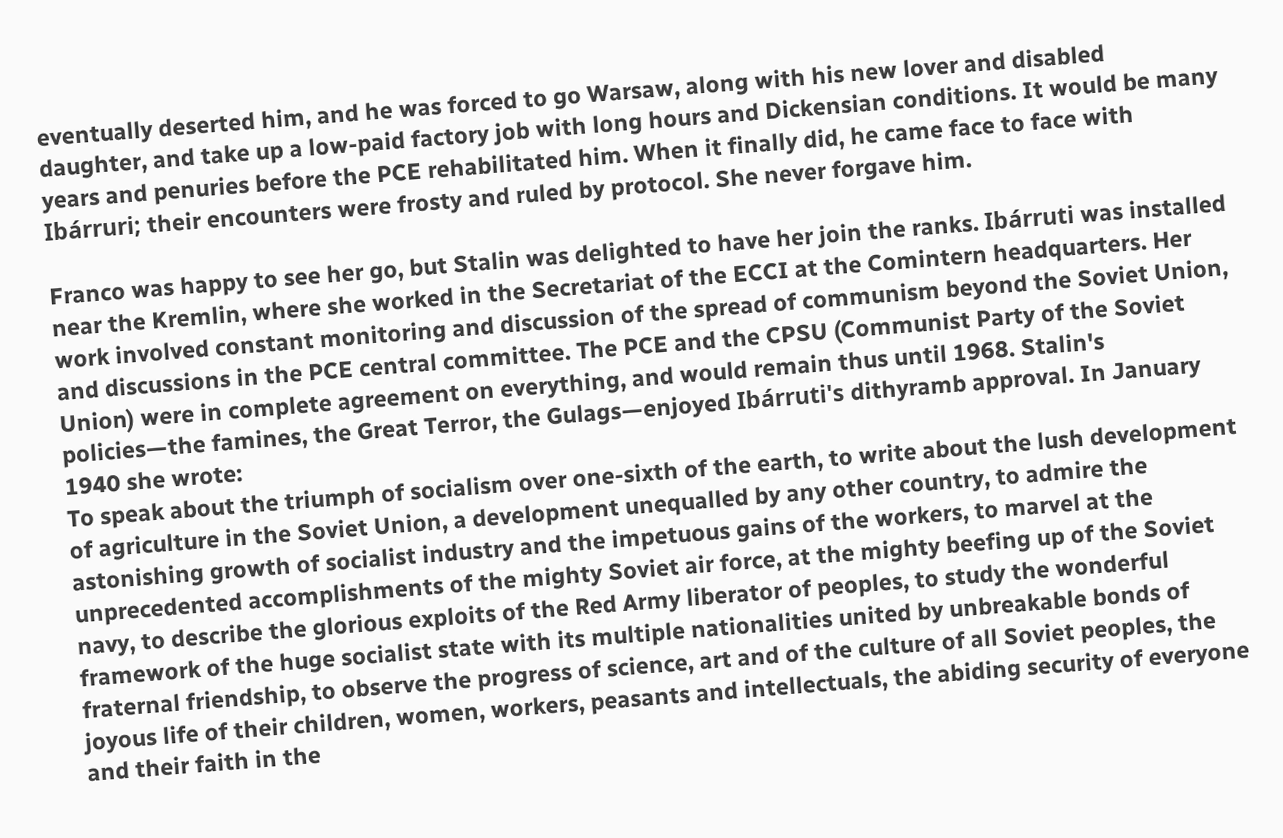eventually deserted him, and he was forced to go Warsaw, along with his new lover and disabled daughter, and take up a low-paid factory job with long hours and Dickensian conditions. It would be many years and penuries before the PCE rehabilitated him. When it finally did, he came face to face with Ibárruri; their encounters were frosty and ruled by protocol. She never forgave him.

Franco was happy to see her go, but Stalin was delighted to have her join the ranks. Ibárruti was installed near the Kremlin, where she worked in the Secretariat of the ECCI at the Comintern headquarters. Her work involved constant monitoring and discussion of the spread of communism beyond the Soviet Union, and discussions in the PCE central committee. The PCE and the CPSU (Communist Party of the Soviet Union) were in complete agreement on everything, and would remain thus until 1968. Stalin's policies—the famines, the Great Terror, the Gulags—enjoyed Ibárruti's dithyramb approval. In January 1940 she wrote:
To speak about the triumph of socialism over one-sixth of the earth, to write about the lush development of agriculture in the Soviet Union, a development unequalled by any other country, to admire the astonishing growth of socialist industry and the impetuous gains of the workers, to marvel at the unprecedented accomplishments of the mighty Soviet air force, at the mighty beefing up of the Soviet navy, to describe the glorious exploits of the Red Army liberator of peoples, to study the wonderful framework of the huge socialist state with its multiple nationalities united by unbreakable bonds of fraternal friendship, to observe the progress of science, art and of the culture of all Soviet peoples, the joyous life of their children, women, workers, peasants and intellectuals, the abiding security of everyone and their faith in the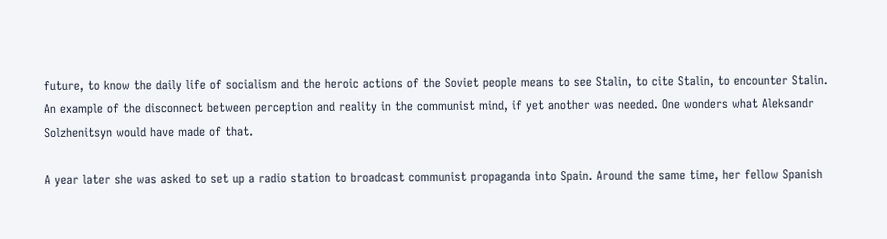future, to know the daily life of socialism and the heroic actions of the Soviet people means to see Stalin, to cite Stalin, to encounter Stalin.
An example of the disconnect between perception and reality in the communist mind, if yet another was needed. One wonders what Aleksandr Solzhenitsyn would have made of that.

A year later she was asked to set up a radio station to broadcast communist propaganda into Spain. Around the same time, her fellow Spanish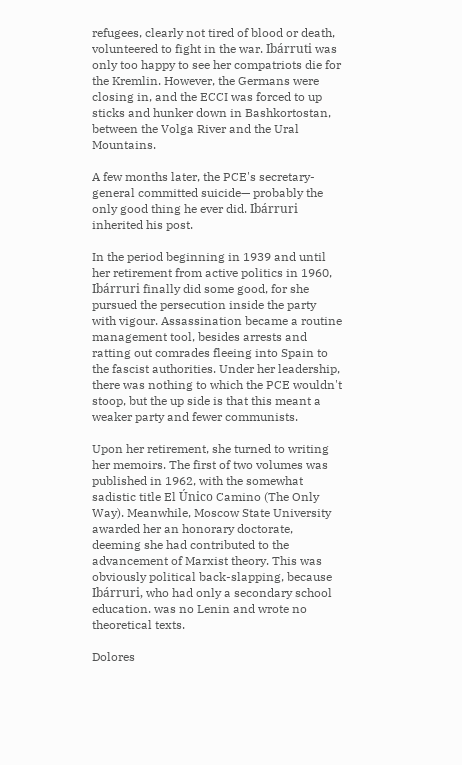refugees, clearly not tired of blood or death, volunteered to fight in the war. Ibárruti was only too happy to see her compatriots die for the Kremlin. However, the Germans were closing in, and the ECCI was forced to up sticks and hunker down in Bashkortostan, between the Volga River and the Ural Mountains.

A few months later, the PCE's secretary-general committed suicide— probably the only good thing he ever did. Ibárruri inherited his post.

In the period beginning in 1939 and until her retirement from active politics in 1960, Ibárruri finally did some good, for she pursued the persecution inside the party with vigour. Assassination became a routine management tool, besides arrests and ratting out comrades fleeing into Spain to the fascist authorities. Under her leadership, there was nothing to which the PCE wouldn't stoop, but the up side is that this meant a weaker party and fewer communists.

Upon her retirement, she turned to writing her memoirs. The first of two volumes was published in 1962, with the somewhat sadistic title El Único Camino (The Only Way). Meanwhile, Moscow State University awarded her an honorary doctorate, deeming she had contributed to the advancement of Marxist theory. This was obviously political back-slapping, because Ibárruri, who had only a secondary school education. was no Lenin and wrote no theoretical texts.

Dolores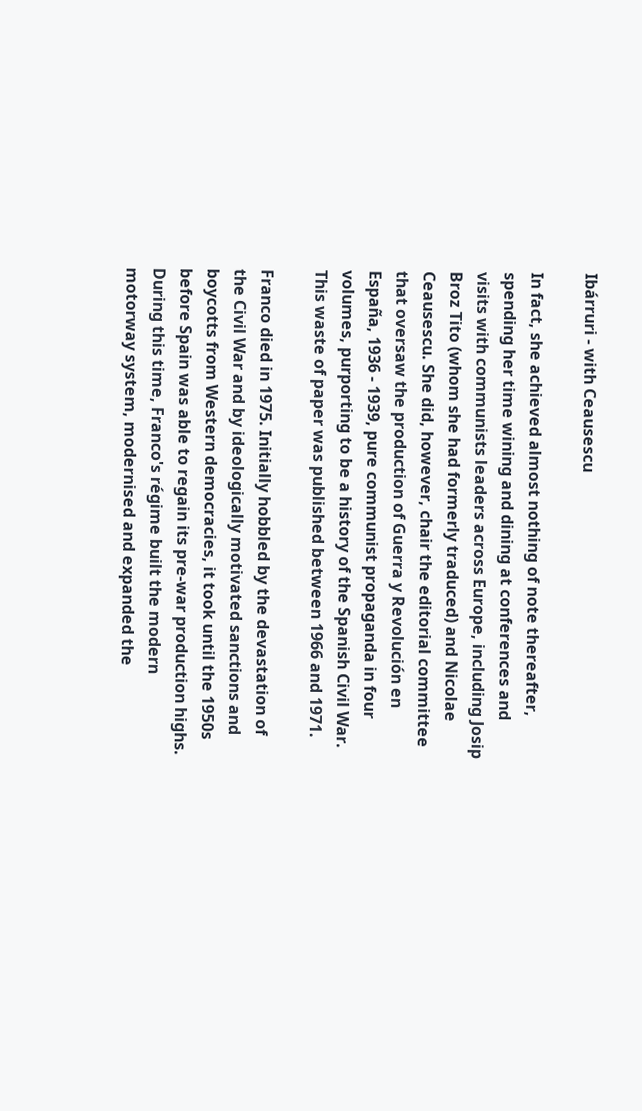Ibárruri - with Ceausescu

In fact, she achieved almost nothing of note thereafter, spending her time wining and dining at conferences and visits with communists leaders across Europe, including Josip Broz Tito (whom she had formerly traduced) and Nicolae Ceausescu. She did, however, chair the editorial committee that oversaw the production of Guerra y Revolución en España, 1936 - 1939, pure communist propaganda in four volumes, purporting to be a history of the Spanish Civil War. This waste of paper was published between 1966 and 1971.

Franco died in 1975. Initially hobbled by the devastation of the Civil War and by ideologically motivated sanctions and boycotts from Western democracies, it took until the 1950s before Spain was able to regain its pre-war production highs. During this time, Franco's régime built the modern motorway system, modernised and expanded the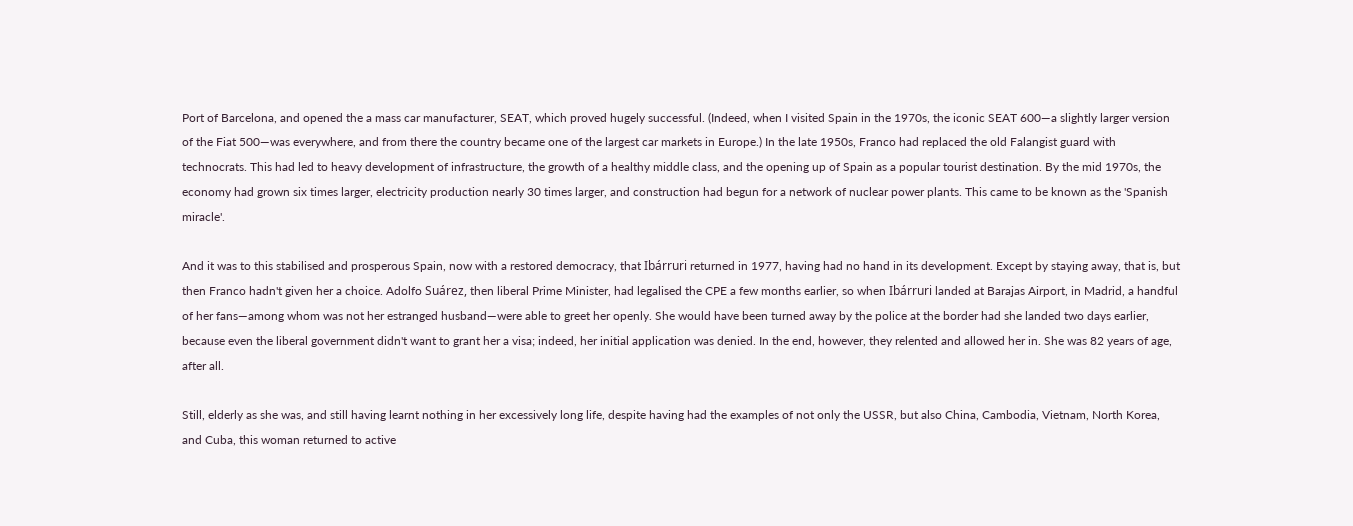Port of Barcelona, and opened the a mass car manufacturer, SEAT, which proved hugely successful. (Indeed, when I visited Spain in the 1970s, the iconic SEAT 600—a slightly larger version of the Fiat 500—was everywhere, and from there the country became one of the largest car markets in Europe.) In the late 1950s, Franco had replaced the old Falangist guard with technocrats. This had led to heavy development of infrastructure, the growth of a healthy middle class, and the opening up of Spain as a popular tourist destination. By the mid 1970s, the economy had grown six times larger, electricity production nearly 30 times larger, and construction had begun for a network of nuclear power plants. This came to be known as the 'Spanish miracle'.

And it was to this stabilised and prosperous Spain, now with a restored democracy, that Ibárruri returned in 1977, having had no hand in its development. Except by staying away, that is, but then Franco hadn't given her a choice. Adolfo Suárez, then liberal Prime Minister, had legalised the CPE a few months earlier, so when Ibárruri landed at Barajas Airport, in Madrid, a handful of her fans—among whom was not her estranged husband—were able to greet her openly. She would have been turned away by the police at the border had she landed two days earlier, because even the liberal government didn't want to grant her a visa; indeed, her initial application was denied. In the end, however, they relented and allowed her in. She was 82 years of age, after all.

Still, elderly as she was, and still having learnt nothing in her excessively long life, despite having had the examples of not only the USSR, but also China, Cambodia, Vietnam, North Korea, and Cuba, this woman returned to active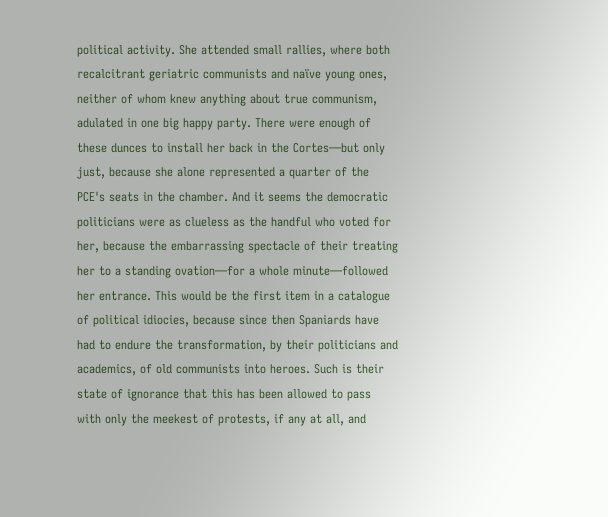political activity. She attended small rallies, where both recalcitrant geriatric communists and naïve young ones, neither of whom knew anything about true communism, adulated in one big happy party. There were enough of these dunces to install her back in the Cortes—but only just, because she alone represented a quarter of the PCE's seats in the chamber. And it seems the democratic politicians were as clueless as the handful who voted for her, because the embarrassing spectacle of their treating her to a standing ovation—for a whole minute—followed her entrance. This would be the first item in a catalogue of political idiocies, because since then Spaniards have had to endure the transformation, by their politicians and academics, of old communists into heroes. Such is their state of ignorance that this has been allowed to pass with only the meekest of protests, if any at all, and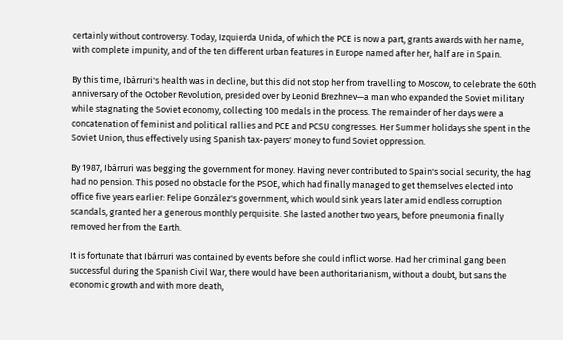certainly without controversy. Today, Izquierda Unida, of which the PCE is now a part, grants awards with her name, with complete impunity, and of the ten different urban features in Europe named after her, half are in Spain.

By this time, Ibárruri's health was in decline, but this did not stop her from travelling to Moscow, to celebrate the 60th anniversary of the October Revolution, presided over by Leonid Brezhnev—a man who expanded the Soviet military while stagnating the Soviet economy, collecting 100 medals in the process. The remainder of her days were a concatenation of feminist and political rallies and PCE and PCSU congresses. Her Summer holidays she spent in the Soviet Union, thus effectively using Spanish tax-payers' money to fund Soviet oppression.

By 1987, Ibárruri was begging the government for money. Having never contributed to Spain's social security, the hag had no pension. This posed no obstacle for the PSOE, which had finally managed to get themselves elected into office five years earlier: Felipe González's government, which would sink years later amid endless corruption scandals, granted her a generous monthly perquisite. She lasted another two years, before pneumonia finally removed her from the Earth.

It is fortunate that Ibárruri was contained by events before she could inflict worse. Had her criminal gang been successful during the Spanish Civil War, there would have been authoritarianism, without a doubt, but sans the economic growth and with more death,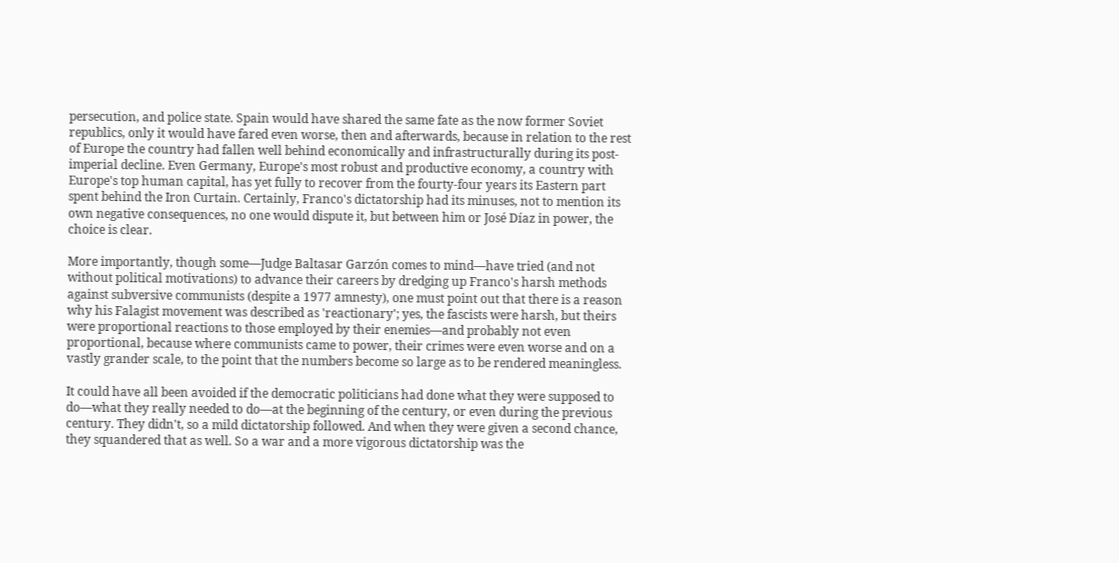persecution, and police state. Spain would have shared the same fate as the now former Soviet republics, only it would have fared even worse, then and afterwards, because in relation to the rest of Europe the country had fallen well behind economically and infrastructurally during its post-imperial decline. Even Germany, Europe's most robust and productive economy, a country with Europe's top human capital, has yet fully to recover from the fourty-four years its Eastern part spent behind the Iron Curtain. Certainly, Franco's dictatorship had its minuses, not to mention its own negative consequences, no one would dispute it, but between him or José Díaz in power, the choice is clear.

More importantly, though some—Judge Baltasar Garzón comes to mind—have tried (and not without political motivations) to advance their careers by dredging up Franco's harsh methods against subversive communists (despite a 1977 amnesty), one must point out that there is a reason why his Falagist movement was described as 'reactionary'; yes, the fascists were harsh, but theirs were proportional reactions to those employed by their enemies—and probably not even proportional, because where communists came to power, their crimes were even worse and on a vastly grander scale, to the point that the numbers become so large as to be rendered meaningless.

It could have all been avoided if the democratic politicians had done what they were supposed to do—what they really needed to do—at the beginning of the century, or even during the previous century. They didn't, so a mild dictatorship followed. And when they were given a second chance, they squandered that as well. So a war and a more vigorous dictatorship was the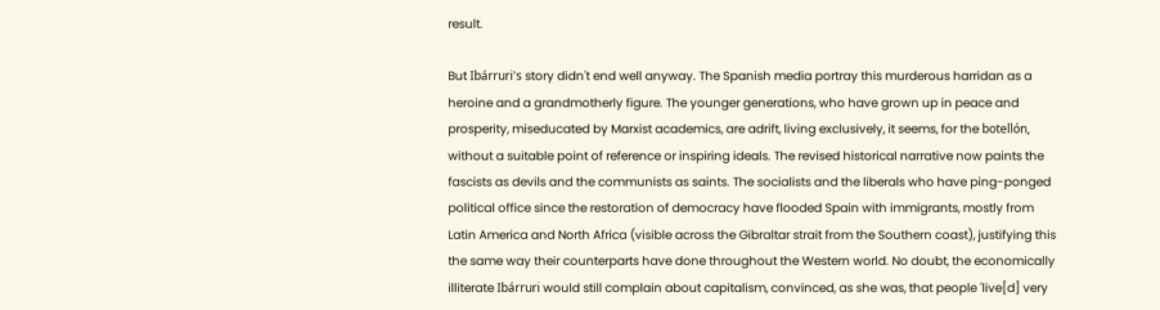result.

But Ibárruri's story didn't end well anyway. The Spanish media portray this murderous harridan as a heroine and a grandmotherly figure. The younger generations, who have grown up in peace and prosperity, miseducated by Marxist academics, are adrift, living exclusively, it seems, for the botellón, without a suitable point of reference or inspiring ideals. The revised historical narrative now paints the fascists as devils and the communists as saints. The socialists and the liberals who have ping-ponged political office since the restoration of democracy have flooded Spain with immigrants, mostly from Latin America and North Africa (visible across the Gibraltar strait from the Southern coast), justifying this the same way their counterparts have done throughout the Western world. No doubt, the economically illiterate Ibárruri would still complain about capitalism, convinced, as she was, that people 'live[d] very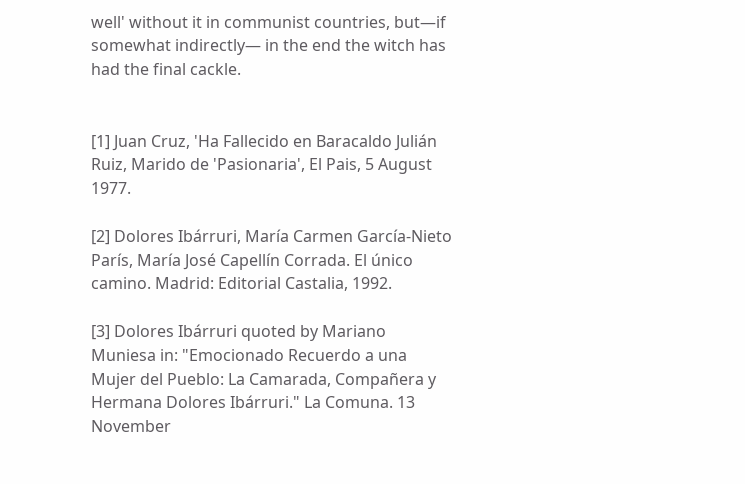well' without it in communist countries, but—if somewhat indirectly— in the end the witch has had the final cackle.


[1] Juan Cruz, 'Ha Fallecido en Baracaldo Julián Ruiz, Marido de 'Pasionaria', El Pais, 5 August 1977.

[2] Dolores Ibárruri, María Carmen García-Nieto París, María José Capellín Corrada. El único camino. Madrid: Editorial Castalia, 1992.

[3] Dolores Ibárruri quoted by Mariano Muniesa in: "Emocionado Recuerdo a una Mujer del Pueblo: La Camarada, Compañera y Hermana Dolores Ibárruri." La Comuna. 13 November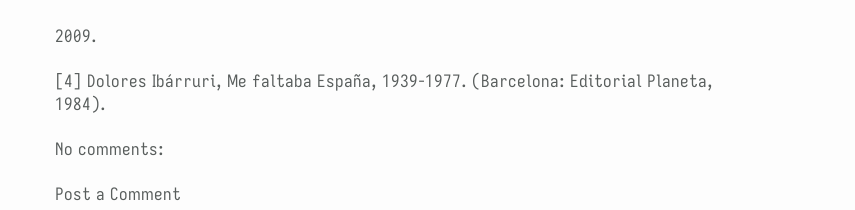2009.

[4] Dolores Ibárruri, Me faltaba España, 1939-1977. (Barcelona: Editorial Planeta, 1984).

No comments:

Post a Comment